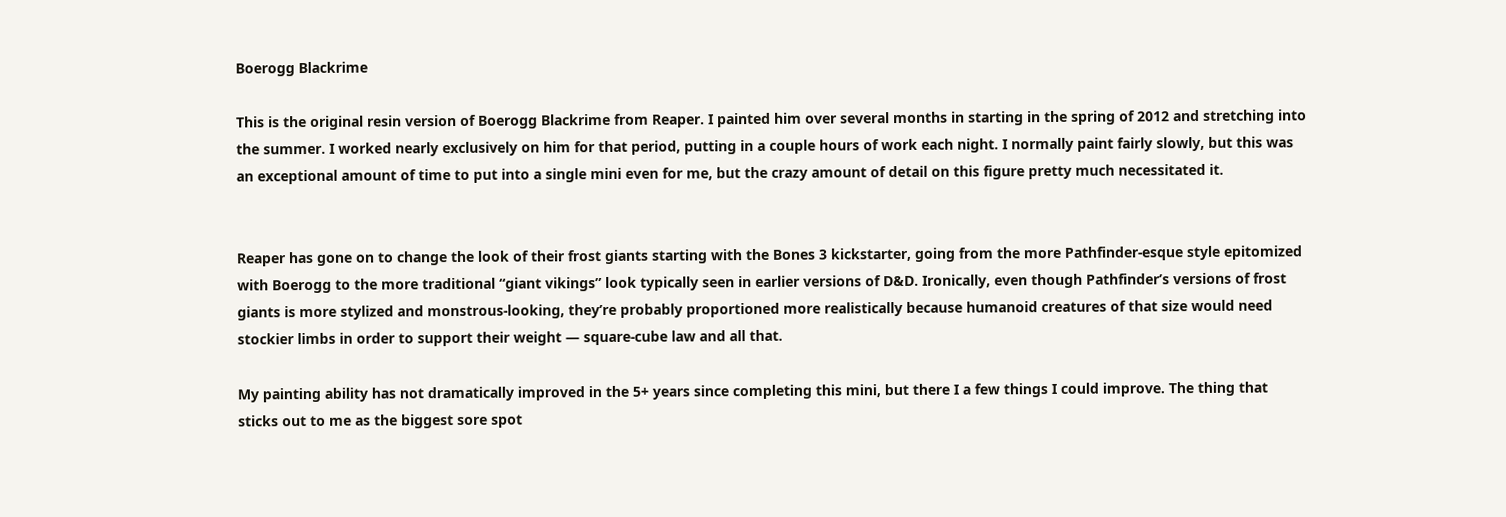Boerogg Blackrime

This is the original resin version of Boerogg Blackrime from Reaper. I painted him over several months in starting in the spring of 2012 and stretching into the summer. I worked nearly exclusively on him for that period, putting in a couple hours of work each night. I normally paint fairly slowly, but this was an exceptional amount of time to put into a single mini even for me, but the crazy amount of detail on this figure pretty much necessitated it.


Reaper has gone on to change the look of their frost giants starting with the Bones 3 kickstarter, going from the more Pathfinder-esque style epitomized with Boerogg to the more traditional “giant vikings” look typically seen in earlier versions of D&D. Ironically, even though Pathfinder’s versions of frost giants is more stylized and monstrous-looking, they’re probably proportioned more realistically because humanoid creatures of that size would need stockier limbs in order to support their weight — square-cube law and all that.

My painting ability has not dramatically improved in the 5+ years since completing this mini, but there I a few things I could improve. The thing that sticks out to me as the biggest sore spot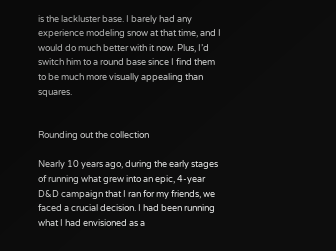is the lackluster base. I barely had any experience modeling snow at that time, and I would do much better with it now. Plus, I’d switch him to a round base since I find them to be much more visually appealing than squares.


Rounding out the collection

Nearly 10 years ago, during the early stages of running what grew into an epic, 4-year D&D campaign that I ran for my friends, we faced a crucial decision. I had been running what I had envisioned as a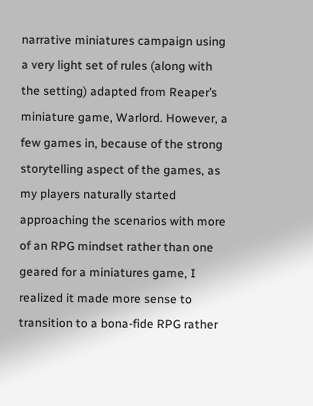narrative miniatures campaign using a very light set of rules (along with the setting) adapted from Reaper’s miniature game, Warlord. However, a few games in, because of the strong storytelling aspect of the games, as my players naturally started approaching the scenarios with more of an RPG mindset rather than one geared for a miniatures game, I realized it made more sense to transition to a bona-fide RPG rather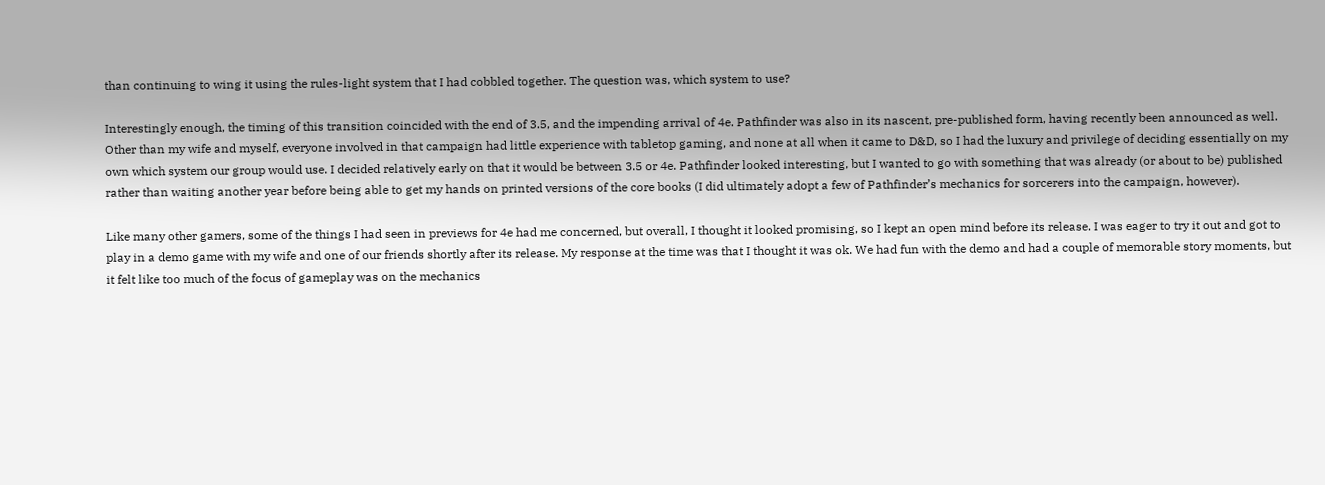than continuing to wing it using the rules-light system that I had cobbled together. The question was, which system to use?

Interestingly enough, the timing of this transition coincided with the end of 3.5, and the impending arrival of 4e. Pathfinder was also in its nascent, pre-published form, having recently been announced as well. Other than my wife and myself, everyone involved in that campaign had little experience with tabletop gaming, and none at all when it came to D&D, so I had the luxury and privilege of deciding essentially on my own which system our group would use. I decided relatively early on that it would be between 3.5 or 4e. Pathfinder looked interesting, but I wanted to go with something that was already (or about to be) published rather than waiting another year before being able to get my hands on printed versions of the core books (I did ultimately adopt a few of Pathfinder’s mechanics for sorcerers into the campaign, however).

Like many other gamers, some of the things I had seen in previews for 4e had me concerned, but overall, I thought it looked promising, so I kept an open mind before its release. I was eager to try it out and got to play in a demo game with my wife and one of our friends shortly after its release. My response at the time was that I thought it was ok. We had fun with the demo and had a couple of memorable story moments, but it felt like too much of the focus of gameplay was on the mechanics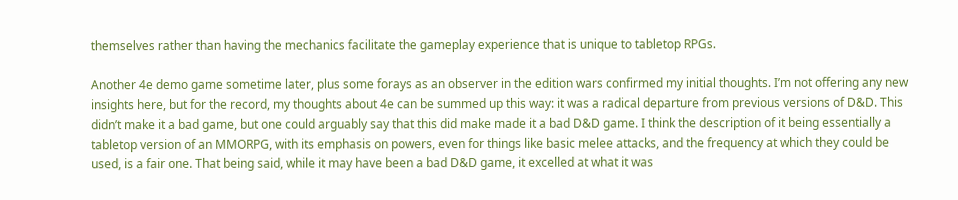themselves rather than having the mechanics facilitate the gameplay experience that is unique to tabletop RPGs.

Another 4e demo game sometime later, plus some forays as an observer in the edition wars confirmed my initial thoughts. I’m not offering any new insights here, but for the record, my thoughts about 4e can be summed up this way: it was a radical departure from previous versions of D&D. This didn’t make it a bad game, but one could arguably say that this did make made it a bad D&D game. I think the description of it being essentially a tabletop version of an MMORPG, with its emphasis on powers, even for things like basic melee attacks, and the frequency at which they could be used, is a fair one. That being said, while it may have been a bad D&D game, it excelled at what it was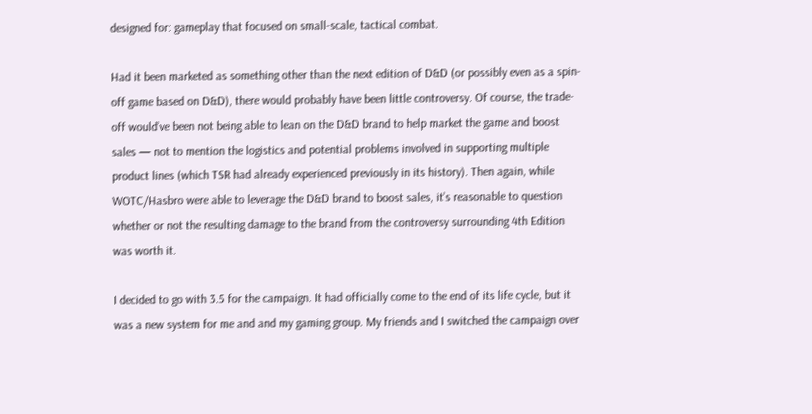designed for: gameplay that focused on small-scale, tactical combat.

Had it been marketed as something other than the next edition of D&D (or possibly even as a spin-off game based on D&D), there would probably have been little controversy. Of course, the trade-off would’ve been not being able to lean on the D&D brand to help market the game and boost sales — not to mention the logistics and potential problems involved in supporting multiple product lines (which TSR had already experienced previously in its history). Then again, while WOTC/Hasbro were able to leverage the D&D brand to boost sales, it’s reasonable to question whether or not the resulting damage to the brand from the controversy surrounding 4th Edition was worth it.

I decided to go with 3.5 for the campaign. It had officially come to the end of its life cycle, but it was a new system for me and and my gaming group. My friends and I switched the campaign over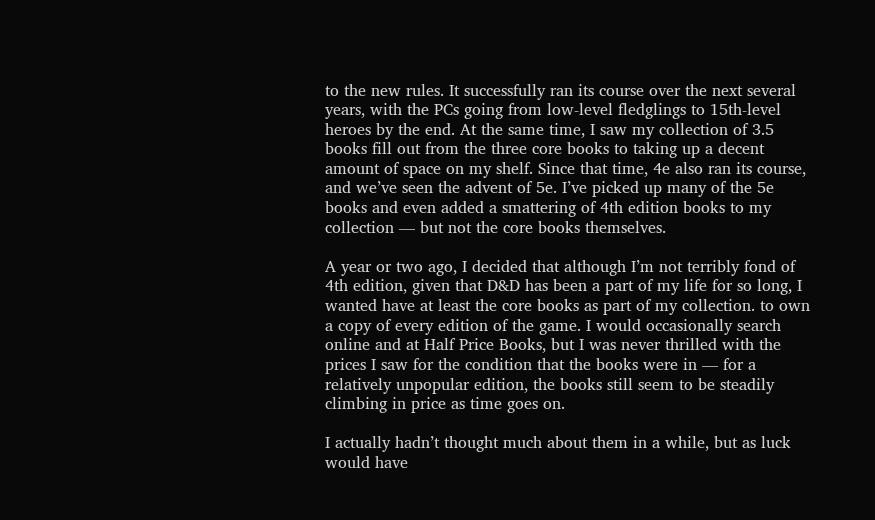to the new rules. It successfully ran its course over the next several years, with the PCs going from low-level fledglings to 15th-level heroes by the end. At the same time, I saw my collection of 3.5 books fill out from the three core books to taking up a decent amount of space on my shelf. Since that time, 4e also ran its course, and we’ve seen the advent of 5e. I’ve picked up many of the 5e books and even added a smattering of 4th edition books to my collection — but not the core books themselves.

A year or two ago, I decided that although I’m not terribly fond of 4th edition, given that D&D has been a part of my life for so long, I wanted have at least the core books as part of my collection. to own a copy of every edition of the game. I would occasionally search online and at Half Price Books, but I was never thrilled with the prices I saw for the condition that the books were in — for a relatively unpopular edition, the books still seem to be steadily climbing in price as time goes on.

I actually hadn’t thought much about them in a while, but as luck would have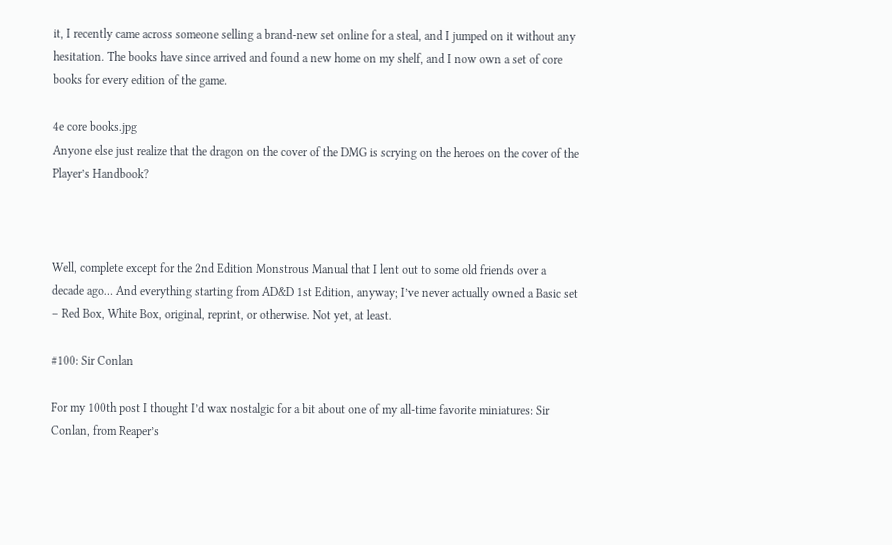it, I recently came across someone selling a brand-new set online for a steal, and I jumped on it without any hesitation. The books have since arrived and found a new home on my shelf, and I now own a set of core books for every edition of the game.

4e core books.jpg
Anyone else just realize that the dragon on the cover of the DMG is scrying on the heroes on the cover of the Player’s Handbook?



Well, complete except for the 2nd Edition Monstrous Manual that I lent out to some old friends over a decade ago… And everything starting from AD&D 1st Edition, anyway; I’ve never actually owned a Basic set – Red Box, White Box, original, reprint, or otherwise. Not yet, at least.

#100: Sir Conlan

For my 100th post I thought I’d wax nostalgic for a bit about one of my all-time favorite miniatures: Sir Conlan, from Reaper’s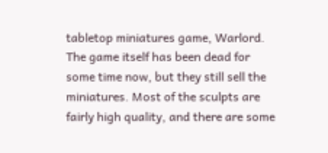tabletop miniatures game, Warlord. The game itself has been dead for some time now, but they still sell the miniatures. Most of the sculpts are fairly high quality, and there are some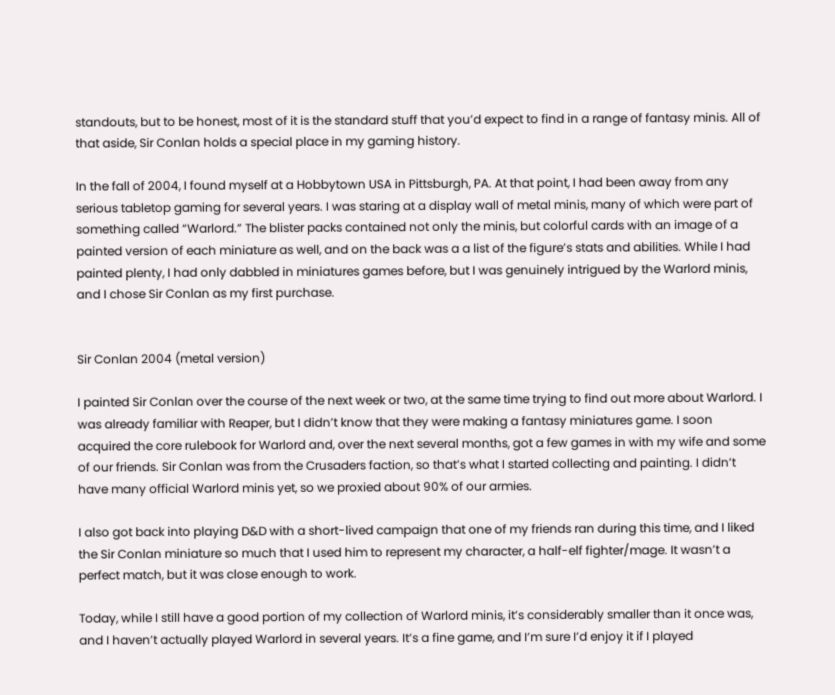standouts, but to be honest, most of it is the standard stuff that you’d expect to find in a range of fantasy minis. All of that aside, Sir Conlan holds a special place in my gaming history.

In the fall of 2004, I found myself at a Hobbytown USA in Pittsburgh, PA. At that point, I had been away from any serious tabletop gaming for several years. I was staring at a display wall of metal minis, many of which were part of something called “Warlord.” The blister packs contained not only the minis, but colorful cards with an image of a painted version of each miniature as well, and on the back was a a list of the figure’s stats and abilities. While I had painted plenty, I had only dabbled in miniatures games before, but I was genuinely intrigued by the Warlord minis, and I chose Sir Conlan as my first purchase.


Sir Conlan 2004 (metal version)

I painted Sir Conlan over the course of the next week or two, at the same time trying to find out more about Warlord. I was already familiar with Reaper, but I didn’t know that they were making a fantasy miniatures game. I soon acquired the core rulebook for Warlord and, over the next several months, got a few games in with my wife and some of our friends. Sir Conlan was from the Crusaders faction, so that’s what I started collecting and painting. I didn’t have many official Warlord minis yet, so we proxied about 90% of our armies.

I also got back into playing D&D with a short-lived campaign that one of my friends ran during this time, and I liked the Sir Conlan miniature so much that I used him to represent my character, a half-elf fighter/mage. It wasn’t a perfect match, but it was close enough to work.

Today, while I still have a good portion of my collection of Warlord minis, it’s considerably smaller than it once was, and I haven’t actually played Warlord in several years. It’s a fine game, and I’m sure I’d enjoy it if I played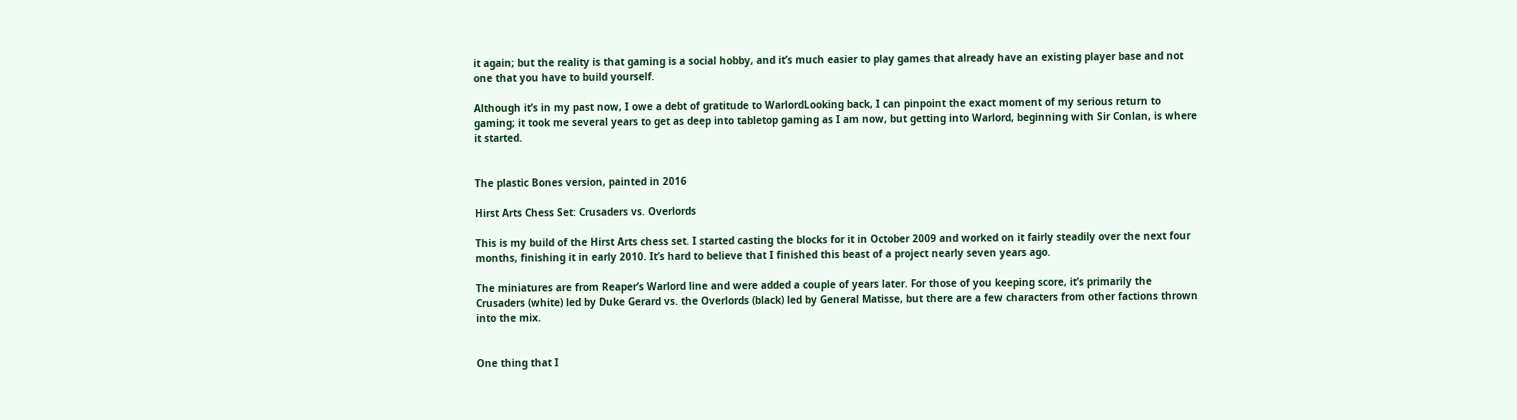it again; but the reality is that gaming is a social hobby, and it’s much easier to play games that already have an existing player base and not one that you have to build yourself.

Although it’s in my past now, I owe a debt of gratitude to WarlordLooking back, I can pinpoint the exact moment of my serious return to gaming; it took me several years to get as deep into tabletop gaming as I am now, but getting into Warlord, beginning with Sir Conlan, is where it started.


The plastic Bones version, painted in 2016

Hirst Arts Chess Set: Crusaders vs. Overlords

This is my build of the Hirst Arts chess set. I started casting the blocks for it in October 2009 and worked on it fairly steadily over the next four months, finishing it in early 2010. It’s hard to believe that I finished this beast of a project nearly seven years ago.

The miniatures are from Reaper’s Warlord line and were added a couple of years later. For those of you keeping score, it’s primarily the Crusaders (white) led by Duke Gerard vs. the Overlords (black) led by General Matisse, but there are a few characters from other factions thrown into the mix.


One thing that I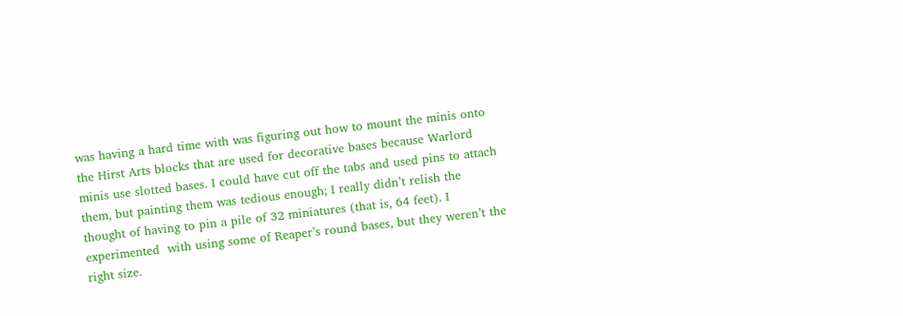was having a hard time with was figuring out how to mount the minis onto the Hirst Arts blocks that are used for decorative bases because Warlord minis use slotted bases. I could have cut off the tabs and used pins to attach them, but painting them was tedious enough; I really didn’t relish the thought of having to pin a pile of 32 miniatures (that is, 64 feet). I experimented  with using some of Reaper’s round bases, but they weren’t the right size.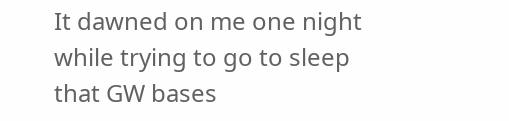It dawned on me one night while trying to go to sleep that GW bases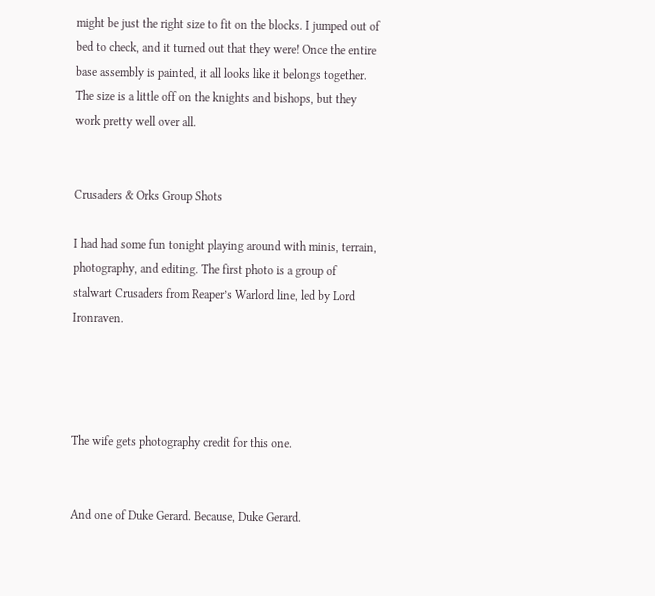might be just the right size to fit on the blocks. I jumped out of bed to check, and it turned out that they were! Once the entire base assembly is painted, it all looks like it belongs together. The size is a little off on the knights and bishops, but they work pretty well over all.


Crusaders & Orks Group Shots

I had had some fun tonight playing around with minis, terrain, photography, and editing. The first photo is a group of stalwart Crusaders from Reaper’s Warlord line, led by Lord Ironraven.




The wife gets photography credit for this one.


And one of Duke Gerard. Because, Duke Gerard.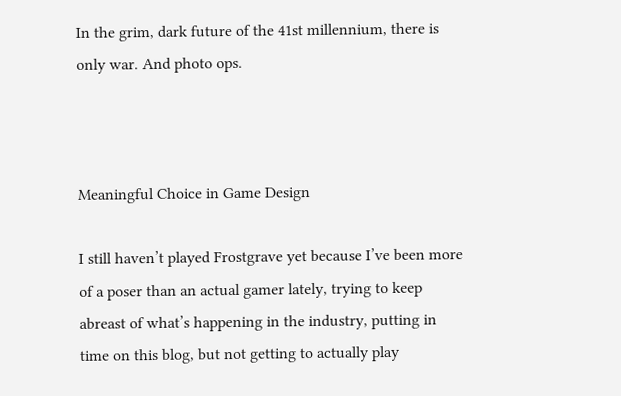In the grim, dark future of the 41st millennium, there is only war. And photo ops.



Meaningful Choice in Game Design

I still haven’t played Frostgrave yet because I’ve been more of a poser than an actual gamer lately, trying to keep abreast of what’s happening in the industry, putting in time on this blog, but not getting to actually play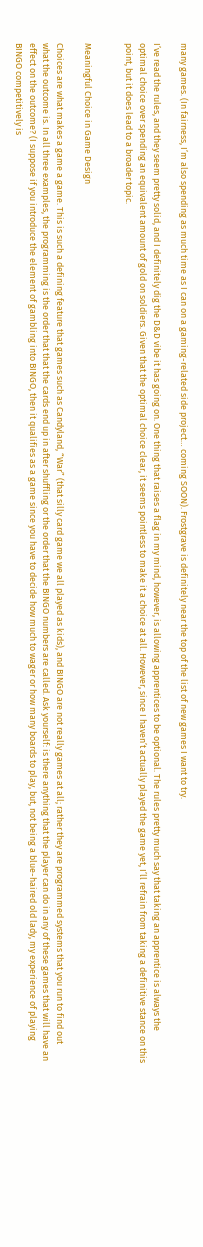many games. (In fairness, I’m also spending as much time as I can on a gaming-related side project… coming SOON). Frostgrave is definitely near the top of the list of new games I want to try.

I’ve read the rules, and they seem pretty solid, and I definitely dig the D&D vibe it has going on. One thing that raises a flag in my mind, however, is allowing apprentices to be optional. The rules pretty much say that taking an apprentice is always the optimal choice over spending an equivalent amount of gold on soldiers. Given that the optimal choice clear, it seems pointless to make it a choice at all. However, since I haven’t actually played the game yet, I’ll refrain from taking a definitive stance on this point, but it does lead to a broader topic.


Meaningful Choice in Game Design

Choices are what makes a game a game. This is such a defining feature that games such as Candyland, “War” (that silly card game we all played as kids), and BINGO are not really games at all; rather they are programmed systems that you run to find out what the outcome is. In all three examples, the programming is the order that that the cards end up in after shuffling or the order that the BINGO numbers are called. Ask yourself: is there anything that the player can do in any of these games that will have an effect on the outcome? (I suppose if you introduce the element of gambling into BINGO, then it qualifies as a game since you have to decide how much to wager or how many boards to play, but, not being a blue-haired old lady, my experience of playing BINGO competitively is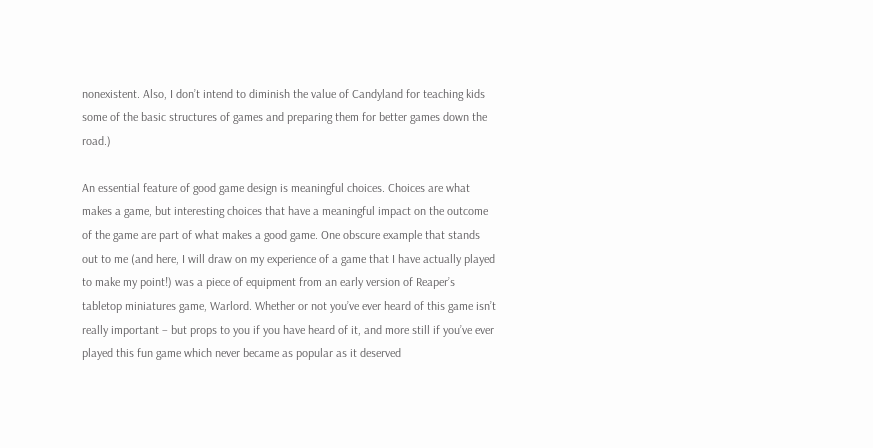nonexistent. Also, I don’t intend to diminish the value of Candyland for teaching kids some of the basic structures of games and preparing them for better games down the road.)

An essential feature of good game design is meaningful choices. Choices are what makes a game, but interesting choices that have a meaningful impact on the outcome of the game are part of what makes a good game. One obscure example that stands out to me (and here, I will draw on my experience of a game that I have actually played to make my point!) was a piece of equipment from an early version of Reaper’s tabletop miniatures game, Warlord. Whether or not you’ve ever heard of this game isn’t really important – but props to you if you have heard of it, and more still if you’ve ever played this fun game which never became as popular as it deserved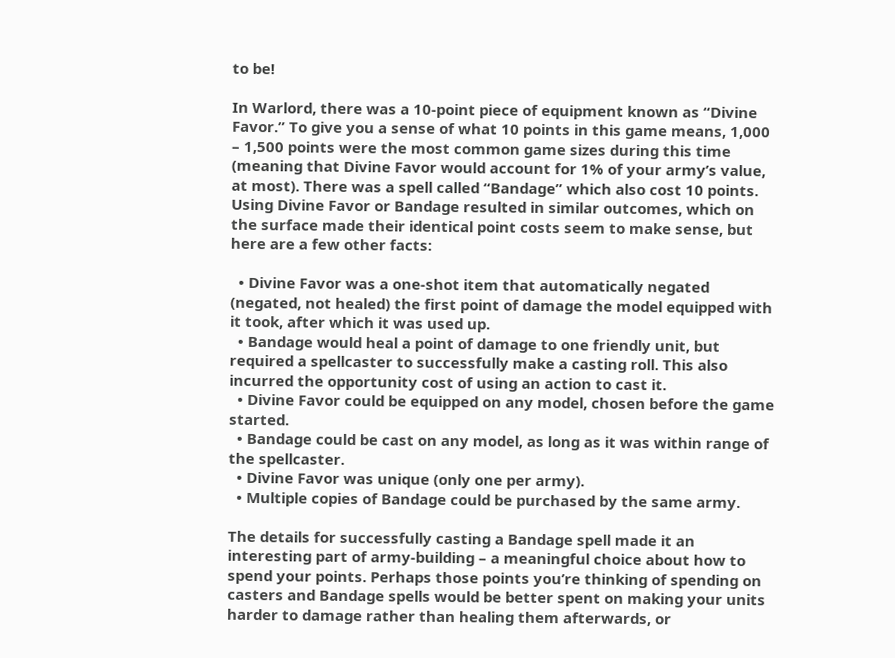to be!

In Warlord, there was a 10-point piece of equipment known as “Divine Favor.” To give you a sense of what 10 points in this game means, 1,000  – 1,500 points were the most common game sizes during this time (meaning that Divine Favor would account for 1% of your army’s value, at most). There was a spell called “Bandage” which also cost 10 points. Using Divine Favor or Bandage resulted in similar outcomes, which on the surface made their identical point costs seem to make sense, but here are a few other facts:

  • Divine Favor was a one-shot item that automatically negated (negated, not healed) the first point of damage the model equipped with it took, after which it was used up.
  • Bandage would heal a point of damage to one friendly unit, but required a spellcaster to successfully make a casting roll. This also incurred the opportunity cost of using an action to cast it.
  • Divine Favor could be equipped on any model, chosen before the game started.
  • Bandage could be cast on any model, as long as it was within range of the spellcaster.
  • Divine Favor was unique (only one per army).
  • Multiple copies of Bandage could be purchased by the same army.

The details for successfully casting a Bandage spell made it an interesting part of army-building – a meaningful choice about how to spend your points. Perhaps those points you’re thinking of spending on casters and Bandage spells would be better spent on making your units harder to damage rather than healing them afterwards, or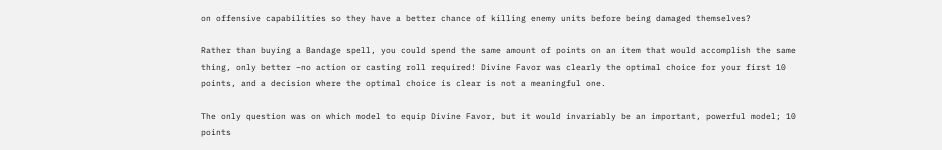on offensive capabilities so they have a better chance of killing enemy units before being damaged themselves?

Rather than buying a Bandage spell, you could spend the same amount of points on an item that would accomplish the same thing, only better –no action or casting roll required! Divine Favor was clearly the optimal choice for your first 10 points, and a decision where the optimal choice is clear is not a meaningful one.

The only question was on which model to equip Divine Favor, but it would invariably be an important, powerful model; 10 points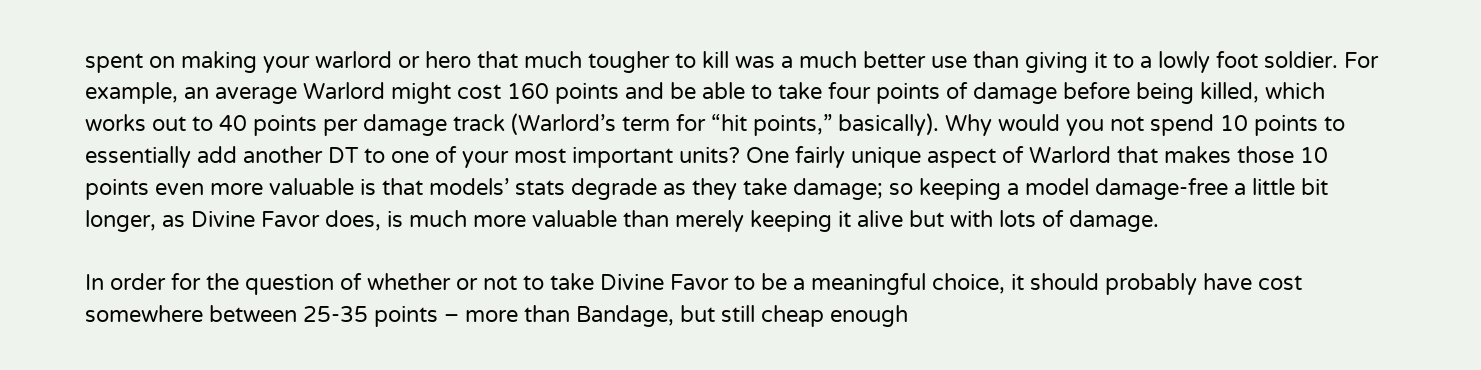spent on making your warlord or hero that much tougher to kill was a much better use than giving it to a lowly foot soldier. For example, an average Warlord might cost 160 points and be able to take four points of damage before being killed, which works out to 40 points per damage track (Warlord’s term for “hit points,” basically). Why would you not spend 10 points to essentially add another DT to one of your most important units? One fairly unique aspect of Warlord that makes those 10 points even more valuable is that models’ stats degrade as they take damage; so keeping a model damage-free a little bit longer, as Divine Favor does, is much more valuable than merely keeping it alive but with lots of damage.

In order for the question of whether or not to take Divine Favor to be a meaningful choice, it should probably have cost somewhere between 25-35 points – more than Bandage, but still cheap enough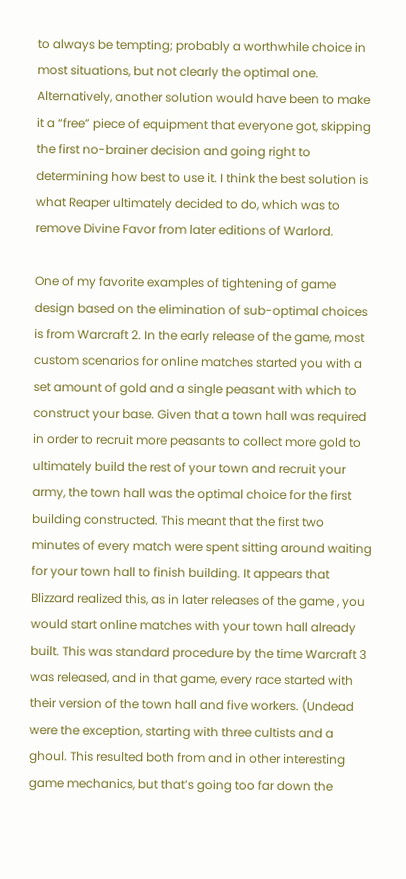to always be tempting; probably a worthwhile choice in most situations, but not clearly the optimal one. Alternatively, another solution would have been to make it a “free” piece of equipment that everyone got, skipping the first no-brainer decision and going right to determining how best to use it. I think the best solution is what Reaper ultimately decided to do, which was to remove Divine Favor from later editions of Warlord.

One of my favorite examples of tightening of game design based on the elimination of sub-optimal choices is from Warcraft 2. In the early release of the game, most custom scenarios for online matches started you with a set amount of gold and a single peasant with which to construct your base. Given that a town hall was required in order to recruit more peasants to collect more gold to ultimately build the rest of your town and recruit your army, the town hall was the optimal choice for the first building constructed. This meant that the first two minutes of every match were spent sitting around waiting for your town hall to finish building. It appears that Blizzard realized this, as in later releases of the game , you would start online matches with your town hall already built. This was standard procedure by the time Warcraft 3 was released, and in that game, every race started with their version of the town hall and five workers. (Undead were the exception, starting with three cultists and a ghoul. This resulted both from and in other interesting game mechanics, but that’s going too far down the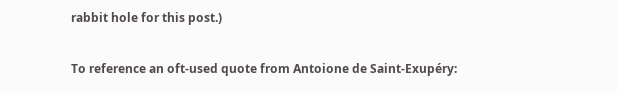rabbit hole for this post.)

To reference an oft-used quote from Antoione de Saint-Exupéry: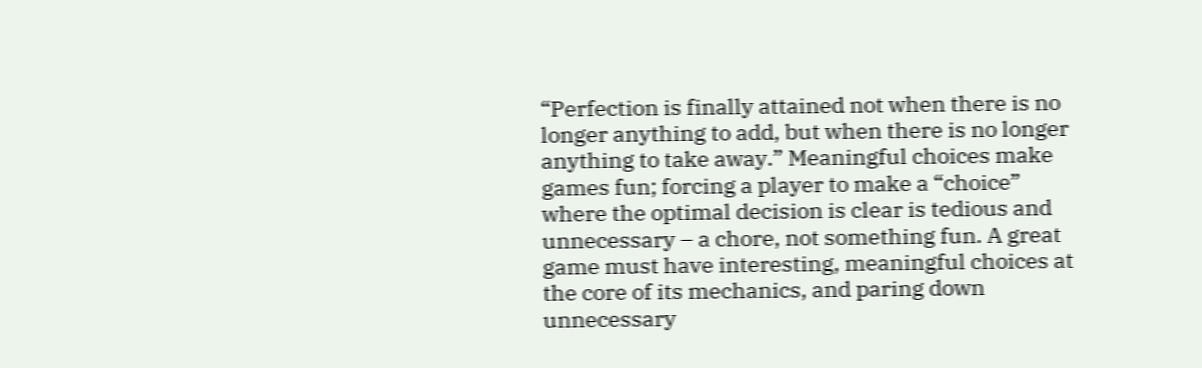“Perfection is finally attained not when there is no longer anything to add, but when there is no longer anything to take away.” Meaningful choices make games fun; forcing a player to make a “choice” where the optimal decision is clear is tedious and unnecessary – a chore, not something fun. A great game must have interesting, meaningful choices at the core of its mechanics, and paring down unnecessary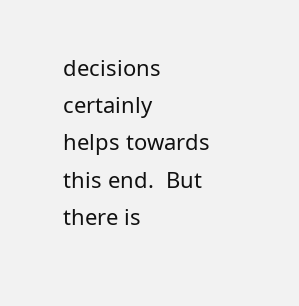decisions certainly helps towards this end.  But there is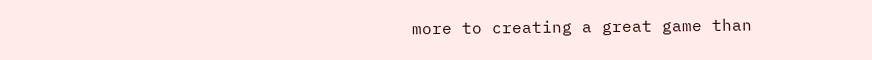more to creating a great game than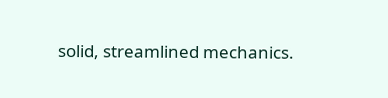solid, streamlined mechanics.